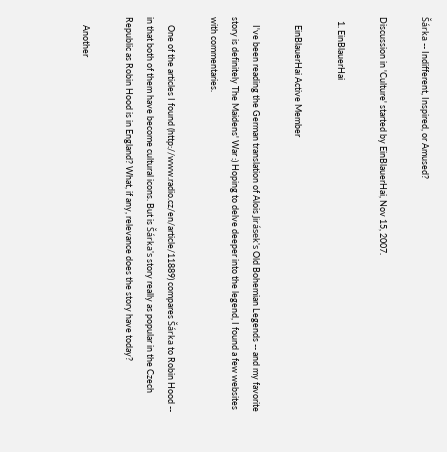Šárka -- Indifferent, Inspired, or Amused?

Discussion in 'Culture' started by EinBlauerHai, Nov 15, 2007.

  1. EinBlauerHai

    EinBlauerHai Active Member

    I've been reading the German translation of Alois Jirásek's Old Bohemian Legends -- and my favorite story is definitely The Maidens' War :) Hoping to delve deeper into the legend, I found a few websites with commentaries.

    One of the articles I found (http://www.radio.cz/en/article/11889) compares Šárka to Robin Hood -- in that both of them have become cultural icons. But is Šárka's story really as popular in the Czech Republic as Robin Hood is in England? What, if any, relevance does the story have today?

    Another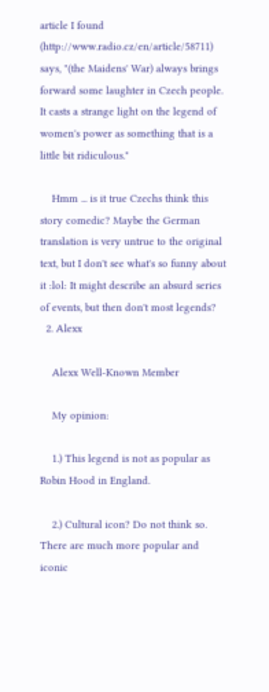article I found (http://www.radio.cz/en/article/58711) says, "(the Maidens' War) always brings forward some laughter in Czech people. It casts a strange light on the legend of women's power as something that is a little bit ridiculous."

    Hmm ... is it true Czechs think this story comedic? Maybe the German translation is very untrue to the original text, but I don't see what's so funny about it :lol: It might describe an absurd series of events, but then don't most legends?
  2. Alexx

    Alexx Well-Known Member

    My opinion:

    1.) This legend is not as popular as Robin Hood in England.

    2.) Cultural icon? Do not think so. There are much more popular and iconic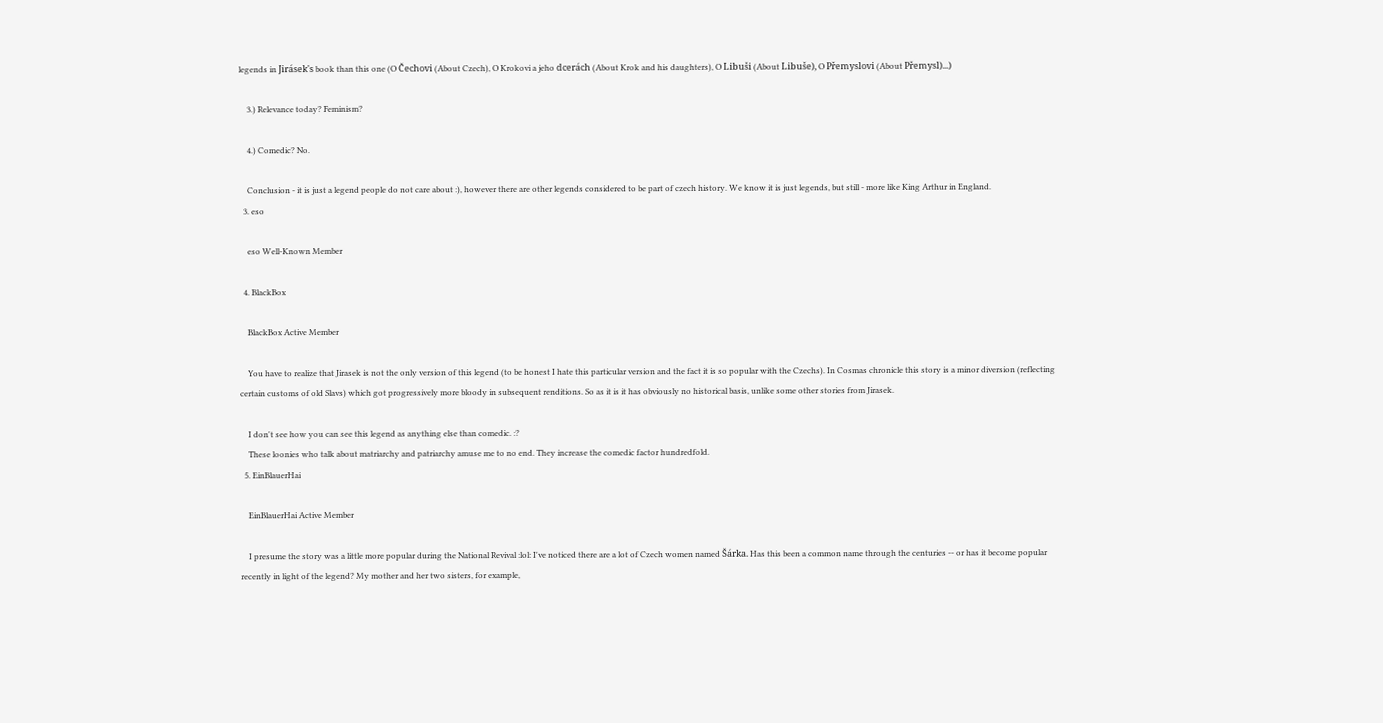legends in Jirásek's book than this one (O Čechovi (About Czech), O Krokovi a jeho dcerách (About Krok and his daughters), O Libuši (About Libuše), O Přemyslovi (About Přemysl)...)

    3.) Relevance today? Feminism?

    4.) Comedic? No.

    Conclusion - it is just a legend people do not care about :), however there are other legends considered to be part of czech history. We know it is just legends, but still - more like King Arthur in England.
  3. eso

    eso Well-Known Member

  4. BlackBox

    BlackBox Active Member

    You have to realize that Jirasek is not the only version of this legend (to be honest I hate this particular version and the fact it is so popular with the Czechs). In Cosmas chronicle this story is a minor diversion (reflecting certain customs of old Slavs) which got progressively more bloody in subsequent renditions. So as it is it has obviously no historical basis, unlike some other stories from Jirasek.

    I don't see how you can see this legend as anything else than comedic. :?
    These loonies who talk about matriarchy and patriarchy amuse me to no end. They increase the comedic factor hundredfold.
  5. EinBlauerHai

    EinBlauerHai Active Member

    I presume the story was a little more popular during the National Revival :lol: I've noticed there are a lot of Czech women named Šárka. Has this been a common name through the centuries -- or has it become popular recently in light of the legend? My mother and her two sisters, for example,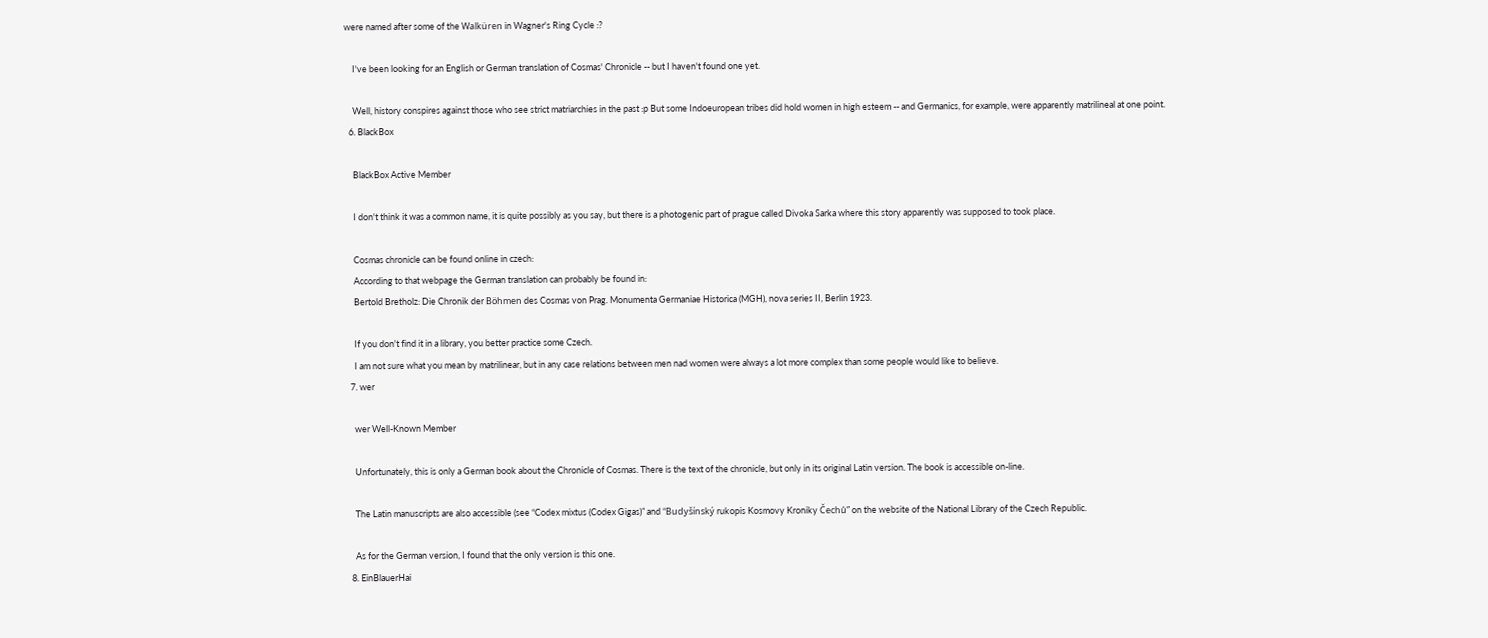were named after some of the Walküren in Wagner's Ring Cycle :?

    I've been looking for an English or German translation of Cosmas' Chronicle -- but I haven't found one yet.

    Well, history conspires against those who see strict matriarchies in the past :p But some Indoeuropean tribes did hold women in high esteem -- and Germanics, for example, were apparently matrilineal at one point.
  6. BlackBox

    BlackBox Active Member

    I don't think it was a common name, it is quite possibly as you say, but there is a photogenic part of prague called Divoka Sarka where this story apparently was supposed to took place.

    Cosmas chronicle can be found online in czech:
    According to that webpage the German translation can probably be found in:
    Bertold Bretholz: Die Chronik der Böhmen des Cosmas von Prag. Monumenta Germaniae Historica (MGH), nova series II, Berlin 1923.

    If you don't find it in a library, you better practice some Czech.
    I am not sure what you mean by matrilinear, but in any case relations between men nad women were always a lot more complex than some people would like to believe.
  7. wer

    wer Well-Known Member

    Unfortunately, this is only a German book about the Chronicle of Cosmas. There is the text of the chronicle, but only in its original Latin version. The book is accessible on-line.

    The Latin manuscripts are also accessible (see “Codex mixtus (Codex Gigas)” and “Budyšínský rukopis Kosmovy Kroniky Čechů” on the website of the National Library of the Czech Republic.

    As for the German version, I found that the only version is this one.
  8. EinBlauerHai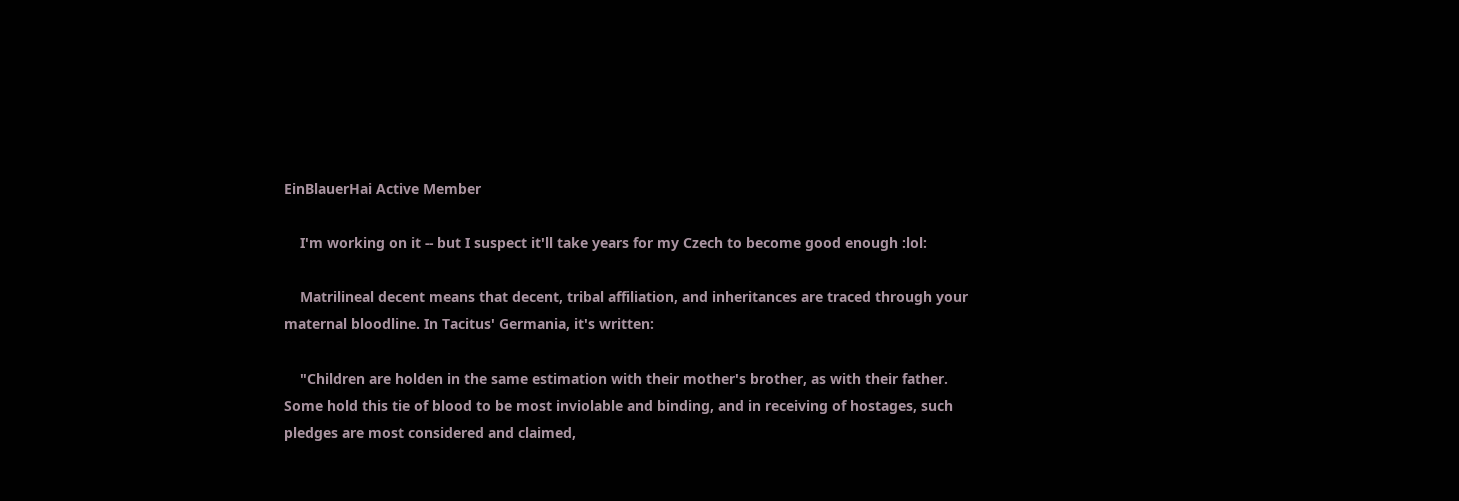EinBlauerHai Active Member

    I'm working on it -- but I suspect it'll take years for my Czech to become good enough :lol:

    Matrilineal decent means that decent, tribal affiliation, and inheritances are traced through your maternal bloodline. In Tacitus' Germania, it's written:

    "Children are holden in the same estimation with their mother's brother, as with their father. Some hold this tie of blood to be most inviolable and binding, and in receiving of hostages, such pledges are most considered and claimed,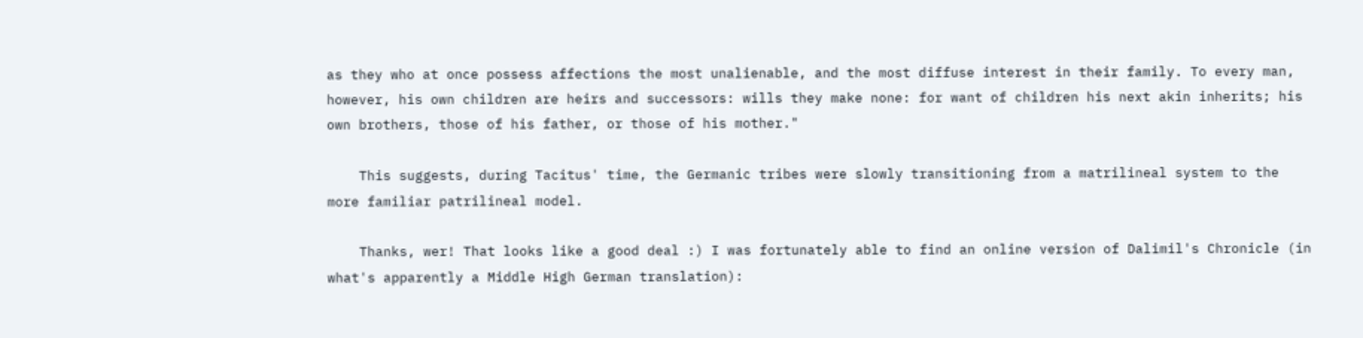as they who at once possess affections the most unalienable, and the most diffuse interest in their family. To every man, however, his own children are heirs and successors: wills they make none: for want of children his next akin inherits; his own brothers, those of his father, or those of his mother."

    This suggests, during Tacitus' time, the Germanic tribes were slowly transitioning from a matrilineal system to the more familiar patrilineal model.

    Thanks, wer! That looks like a good deal :) I was fortunately able to find an online version of Dalimil's Chronicle (in what's apparently a Middle High German translation):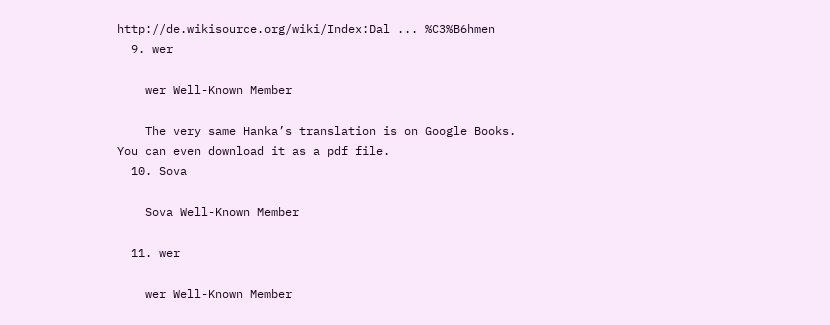http://de.wikisource.org/wiki/Index:Dal ... %C3%B6hmen
  9. wer

    wer Well-Known Member

    The very same Hanka’s translation is on Google Books. You can even download it as a pdf file.
  10. Sova

    Sova Well-Known Member

  11. wer

    wer Well-Known Member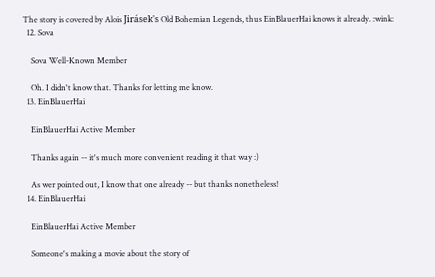The story is covered by Alois Jirásek's Old Bohemian Legends, thus EinBlauerHai knows it already. :wink:
  12. Sova

    Sova Well-Known Member

    Oh. I didn't know that. Thanks for letting me know.
  13. EinBlauerHai

    EinBlauerHai Active Member

    Thanks again -- it's much more convenient reading it that way :)

    As wer pointed out, I know that one already -- but thanks nonetheless!
  14. EinBlauerHai

    EinBlauerHai Active Member

    Someone's making a movie about the story of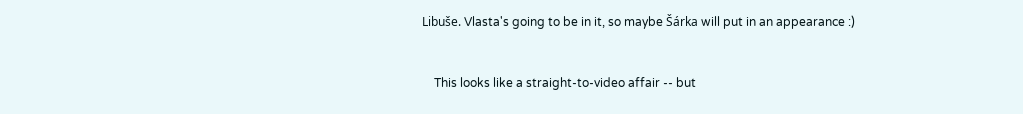Libuše. Vlasta's going to be in it, so maybe Šárka will put in an appearance :)


    This looks like a straight-to-video affair -- but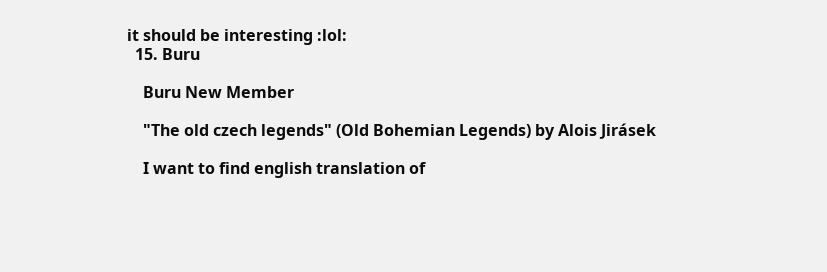it should be interesting :lol:
  15. Buru

    Buru New Member

    "The old czech legends" (Old Bohemian Legends) by Alois Jirásek

    I want to find english translation of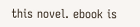this novel. ebook is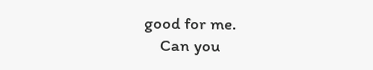good for me.
    Can you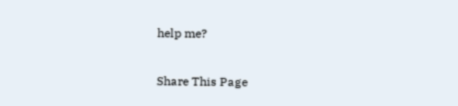help me?

Share This Page